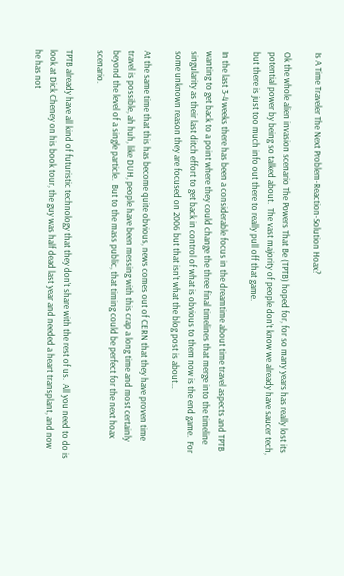Is A Time Traveler The Next Problem-Reaction-Solution Hoax?

Ok the whole alien invasion scenario The Powers That Be (TPTB) hoped for, for so many years has really lost its potential power by being so talked about.  The vast majority of people don’t know we already have saucer tech, but there is just too much info out there to really pull off that game.

In the last 3-4 weeks there has been a considerable focus in the dreamtime about time travel aspects and TPTB wanting to get back to a point where they could change the three final timelines that merge into the timeline singularity as their last ditch effort to get back in control of what is obvious to them now is the end game.  For some unknown reason they are focused on 2006 but that isn’t what the blog post is about…

At the same time that this has become quite obvious, news comes out of CERN that they have proven time travel is possible, ah huh, like DUH, people have been messing with this crap a long time and most certainly beyond the level of a single particle.  But to the mass public, that timing could be perfect for the next hoax scenario.

TPTB already have all kind of futuristic technology that they don’t share with the rest of us.  All you need to do is look at Dick Cheney on his book tour, the guy was half dead last year and needed a heart transplant, and now he has not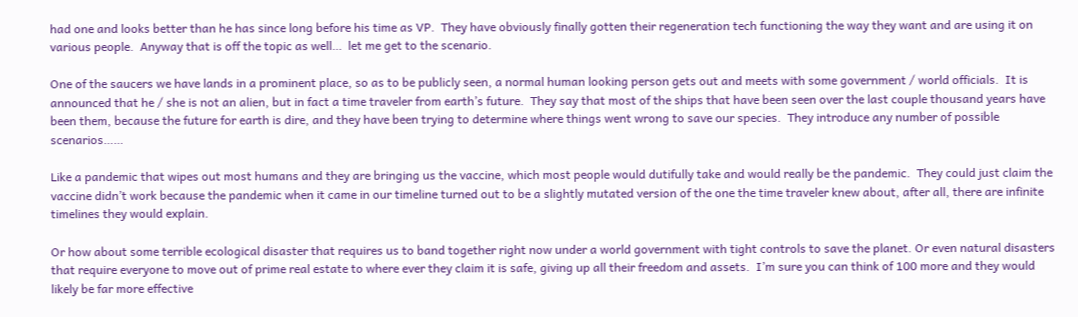had one and looks better than he has since long before his time as VP.  They have obviously finally gotten their regeneration tech functioning the way they want and are using it on various people.  Anyway that is off the topic as well…  let me get to the scenario.

One of the saucers we have lands in a prominent place, so as to be publicly seen, a normal human looking person gets out and meets with some government / world officials.  It is announced that he / she is not an alien, but in fact a time traveler from earth’s future.  They say that most of the ships that have been seen over the last couple thousand years have been them, because the future for earth is dire, and they have been trying to determine where things went wrong to save our species.  They introduce any number of possible scenarios……

Like a pandemic that wipes out most humans and they are bringing us the vaccine, which most people would dutifully take and would really be the pandemic.  They could just claim the vaccine didn’t work because the pandemic when it came in our timeline turned out to be a slightly mutated version of the one the time traveler knew about, after all, there are infinite timelines they would explain.

Or how about some terrible ecological disaster that requires us to band together right now under a world government with tight controls to save the planet. Or even natural disasters that require everyone to move out of prime real estate to where ever they claim it is safe, giving up all their freedom and assets.  I’m sure you can think of 100 more and they would likely be far more effective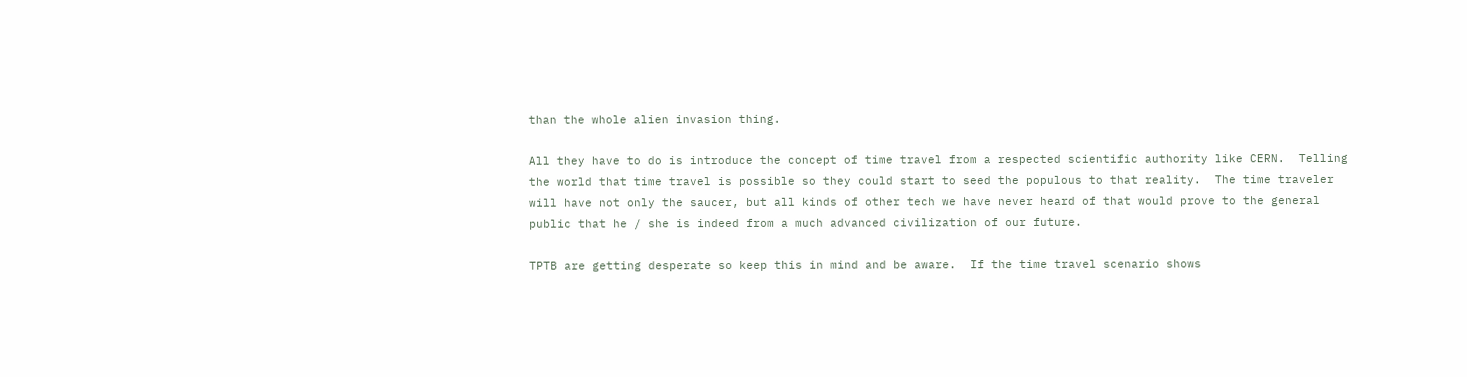than the whole alien invasion thing.

All they have to do is introduce the concept of time travel from a respected scientific authority like CERN.  Telling the world that time travel is possible so they could start to seed the populous to that reality.  The time traveler will have not only the saucer, but all kinds of other tech we have never heard of that would prove to the general public that he / she is indeed from a much advanced civilization of our future.

TPTB are getting desperate so keep this in mind and be aware.  If the time travel scenario shows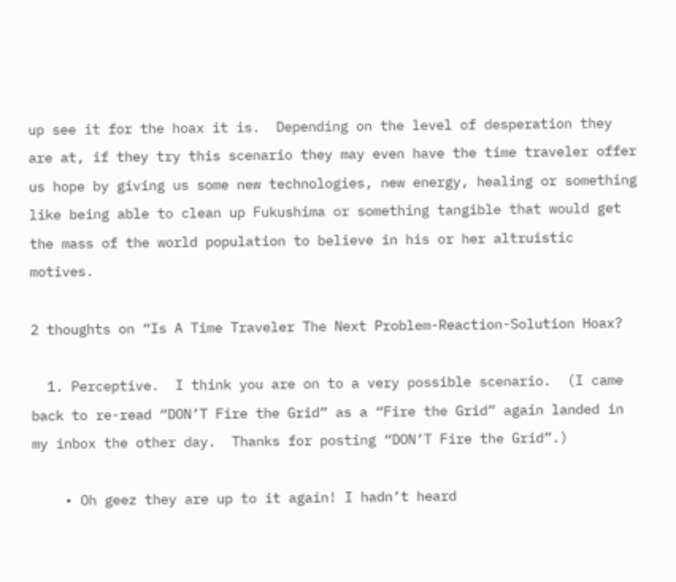up see it for the hoax it is.  Depending on the level of desperation they are at, if they try this scenario they may even have the time traveler offer us hope by giving us some new technologies, new energy, healing or something like being able to clean up Fukushima or something tangible that would get the mass of the world population to believe in his or her altruistic motives.

2 thoughts on “Is A Time Traveler The Next Problem-Reaction-Solution Hoax?

  1. Perceptive.  I think you are on to a very possible scenario.  (I came back to re-read “DON’T Fire the Grid” as a “Fire the Grid” again landed in my inbox the other day.  Thanks for posting “DON’T Fire the Grid”.)

    • Oh geez they are up to it again! I hadn’t heard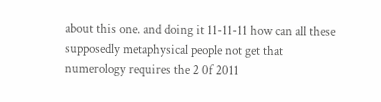about this one. and doing it 11-11-11 how can all these supposedly metaphysical people not get that numerology requires the 2 0f 2011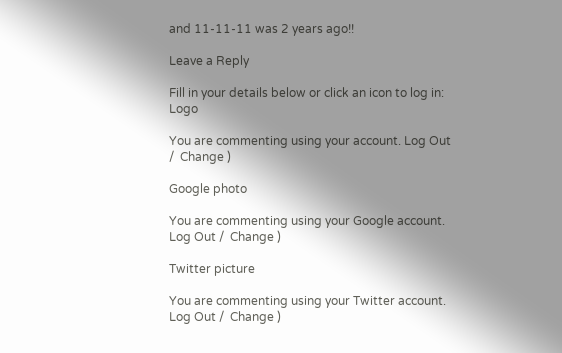and 11-11-11 was 2 years ago!!

Leave a Reply

Fill in your details below or click an icon to log in: Logo

You are commenting using your account. Log Out /  Change )

Google photo

You are commenting using your Google account. Log Out /  Change )

Twitter picture

You are commenting using your Twitter account. Log Out /  Change )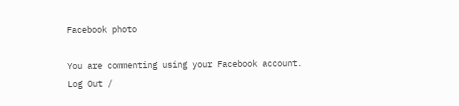Facebook photo

You are commenting using your Facebook account. Log Out /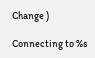Change )

Connecting to %s